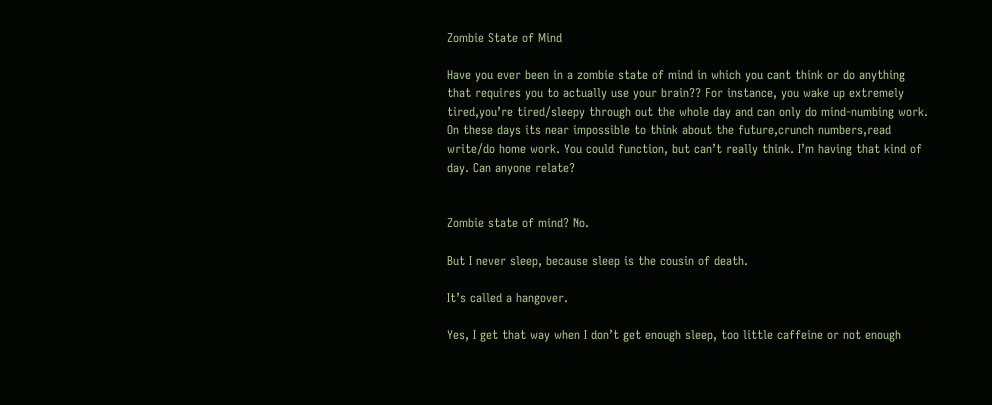Zombie State of Mind

Have you ever been in a zombie state of mind in which you cant think or do anything that requires you to actually use your brain?? For instance, you wake up extremely tired,you’re tired/sleepy through out the whole day and can only do mind-numbing work. On these days its near impossible to think about the future,crunch numbers,read write/do home work. You could function, but can’t really think. I’m having that kind of day. Can anyone relate?


Zombie state of mind? No.

But I never sleep, because sleep is the cousin of death.

It’s called a hangover.

Yes, I get that way when I don’t get enough sleep, too little caffeine or not enough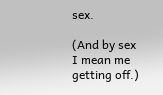sex.

(And by sex I mean me getting off.)